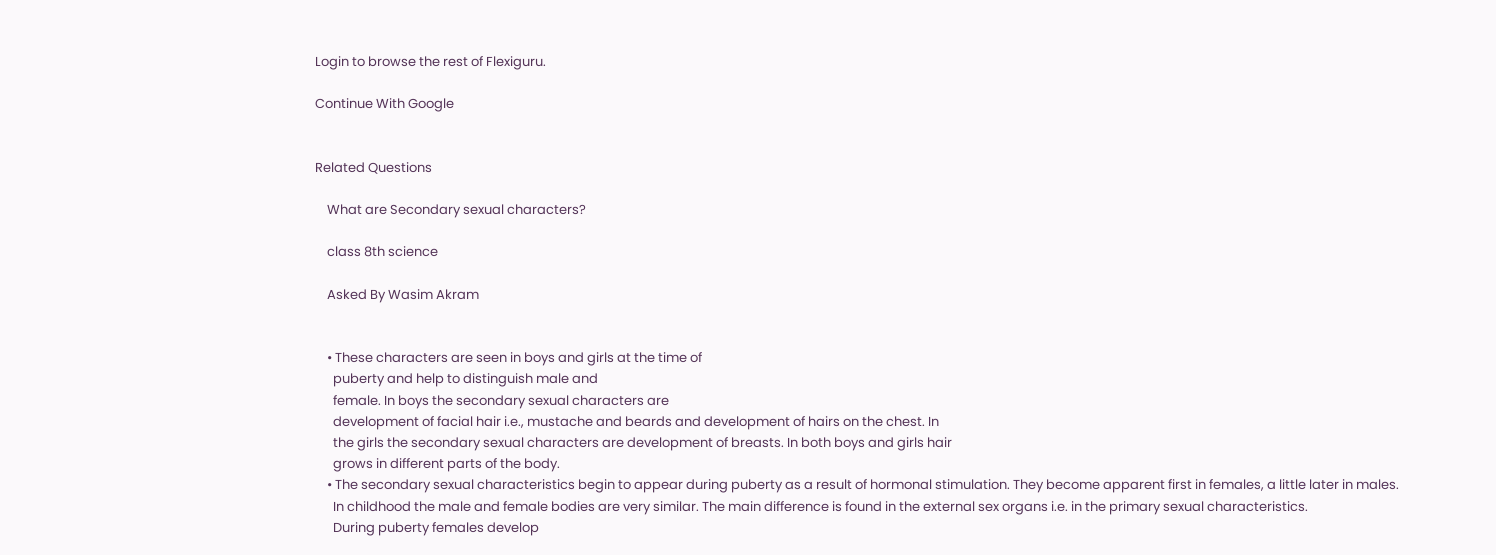Login to browse the rest of Flexiguru.

Continue With Google


Related Questions

    What are Secondary sexual characters?

    class 8th science

    Asked By Wasim Akram


    • These characters are seen in boys and girls at the time of
      puberty and help to distinguish male and
      female. In boys the secondary sexual characters are
      development of facial hair i.e., mustache and beards and development of hairs on the chest. In
      the girls the secondary sexual characters are development of breasts. In both boys and girls hair
      grows in different parts of the body.
    • The secondary sexual characteristics begin to appear during puberty as a result of hormonal stimulation. They become apparent first in females, a little later in males.
      In childhood the male and female bodies are very similar. The main difference is found in the external sex organs i.e. in the primary sexual characteristics.
      During puberty females develop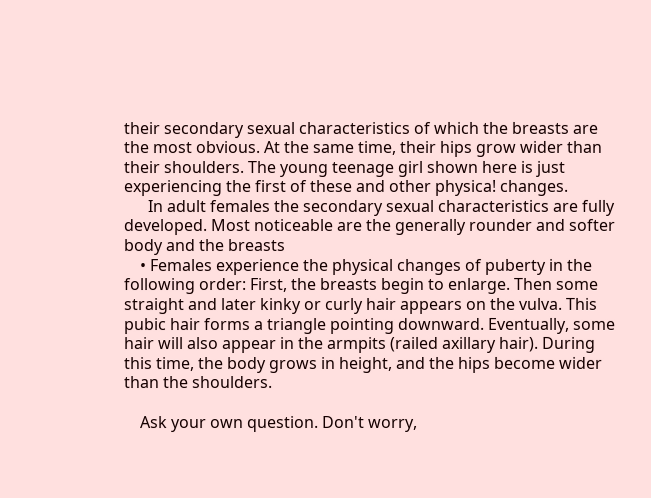their secondary sexual characteristics of which the breasts are the most obvious. At the same time, their hips grow wider than their shoulders. The young teenage girl shown here is just experiencing the first of these and other physica! changes.
      In adult females the secondary sexual characteristics are fully developed. Most noticeable are the generally rounder and softer body and the breasts
    • Females experience the physical changes of puberty in the following order: First, the breasts begin to enlarge. Then some straight and later kinky or curly hair appears on the vulva. This pubic hair forms a triangle pointing downward. Eventually, some hair will also appear in the armpits (railed axillary hair). During this time, the body grows in height, and the hips become wider than the shoulders.

    Ask your own question. Don't worry,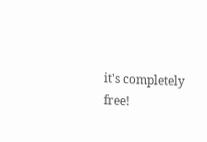it's completely free!